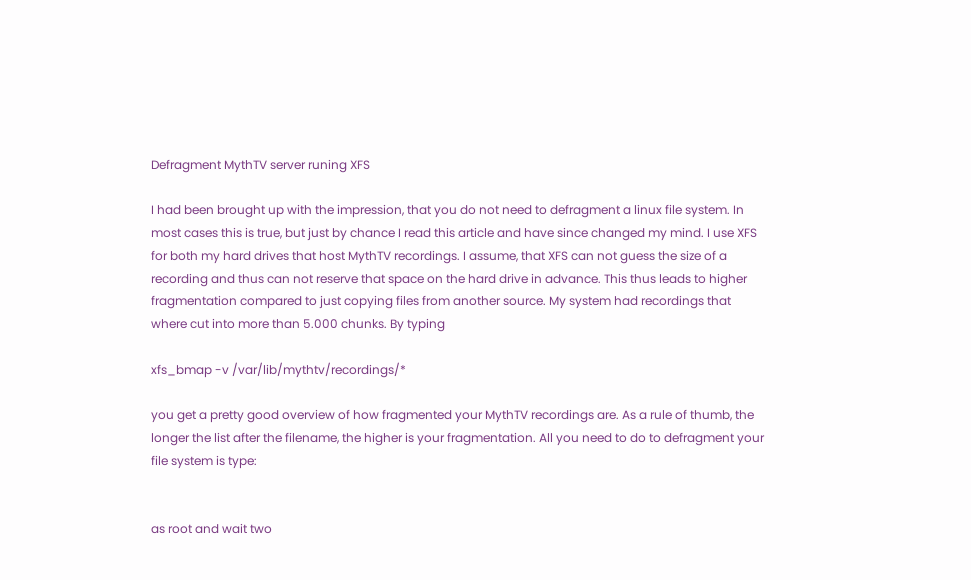Defragment MythTV server runing XFS

I had been brought up with the impression, that you do not need to defragment a linux file system. In most cases this is true, but just by chance I read this article and have since changed my mind. I use XFS for both my hard drives that host MythTV recordings. I assume, that XFS can not guess the size of a recording and thus can not reserve that space on the hard drive in advance. This thus leads to higher fragmentation compared to just copying files from another source. My system had recordings that where cut into more than 5.000 chunks. By typing

xfs_bmap -v /var/lib/mythtv/recordings/*

you get a pretty good overview of how fragmented your MythTV recordings are. As a rule of thumb, the longer the list after the filename, the higher is your fragmentation. All you need to do to defragment your file system is type:


as root and wait two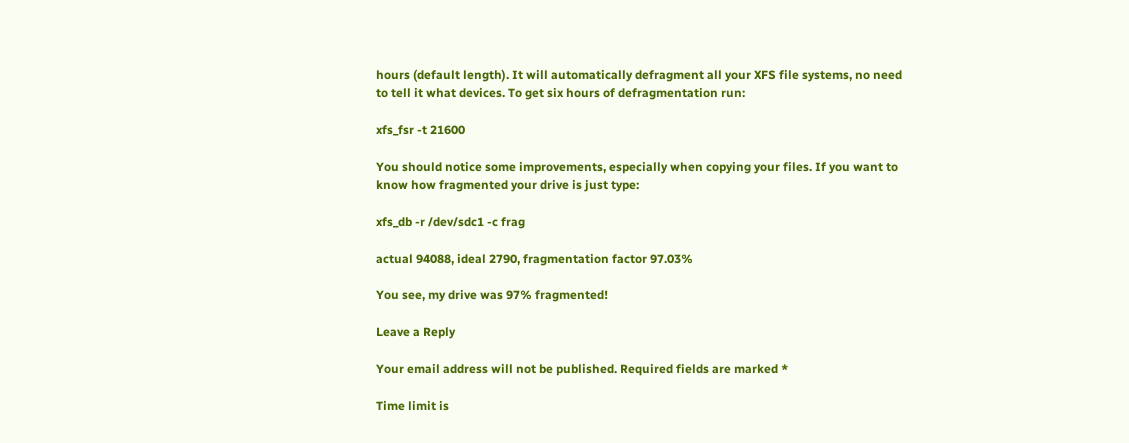hours (default length). It will automatically defragment all your XFS file systems, no need to tell it what devices. To get six hours of defragmentation run:

xfs_fsr -t 21600

You should notice some improvements, especially when copying your files. If you want to know how fragmented your drive is just type:

xfs_db -r /dev/sdc1 -c frag

actual 94088, ideal 2790, fragmentation factor 97.03%

You see, my drive was 97% fragmented!

Leave a Reply

Your email address will not be published. Required fields are marked *

Time limit is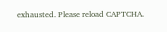exhausted. Please reload CAPTCHA.